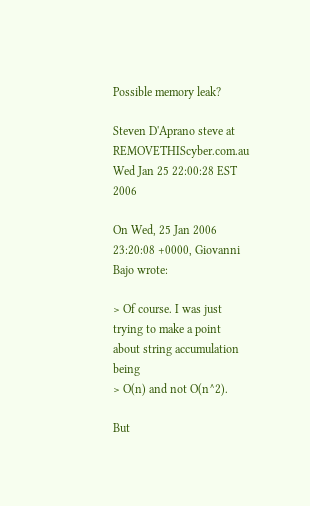Possible memory leak?

Steven D'Aprano steve at REMOVETHIScyber.com.au
Wed Jan 25 22:00:28 EST 2006

On Wed, 25 Jan 2006 23:20:08 +0000, Giovanni Bajo wrote:

> Of course. I was just trying to make a point about string accumulation being
> O(n) and not O(n^2).

But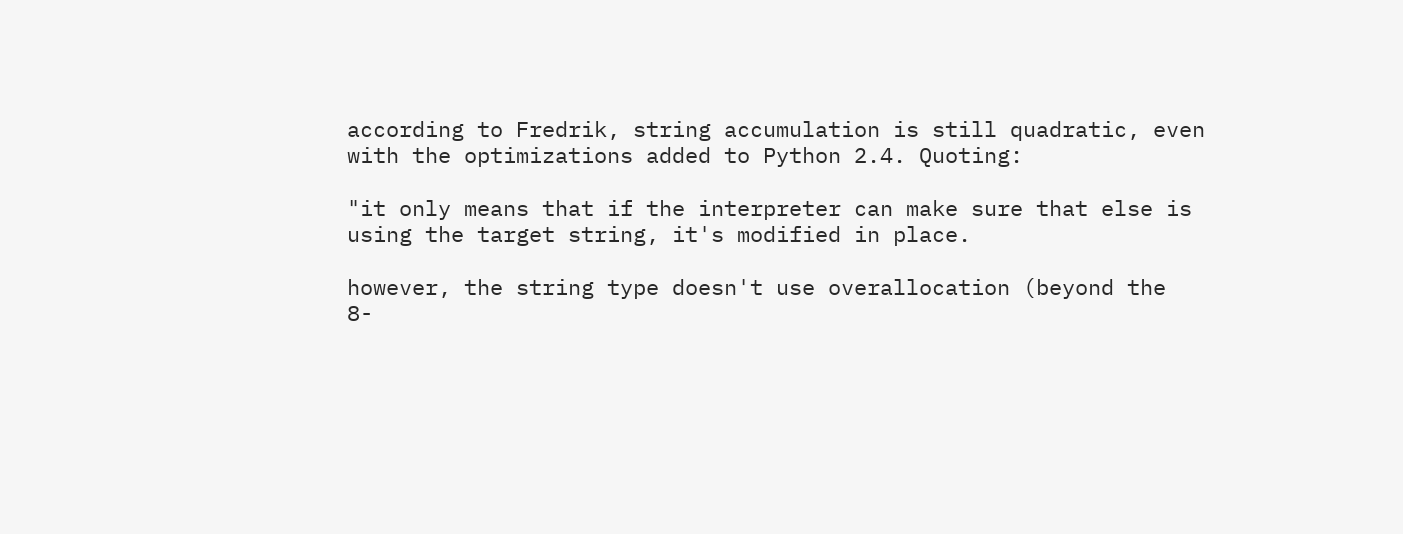according to Fredrik, string accumulation is still quadratic, even
with the optimizations added to Python 2.4. Quoting:

"it only means that if the interpreter can make sure that else is
using the target string, it's modified in place.

however, the string type doesn't use overallocation (beyond the
8-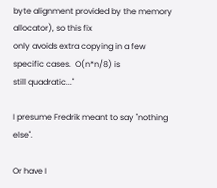byte alignment provided by the memory allocator), so this fix
only avoids extra copying in a few specific cases.  O(n*n/8) is
still quadratic..."

I presume Fredrik meant to say "nothing else".

Or have I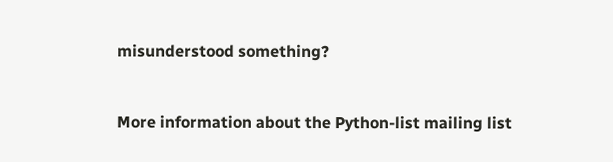misunderstood something?


More information about the Python-list mailing list